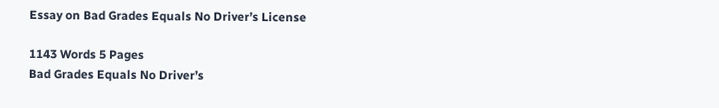Essay on Bad Grades Equals No Driver’s License

1143 Words 5 Pages
Bad Grades Equals No Driver’s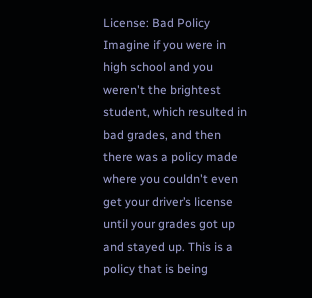License: Bad Policy Imagine if you were in high school and you weren't the brightest student, which resulted in bad grades, and then there was a policy made where you couldn't even get your driver’s license until your grades got up and stayed up. This is a policy that is being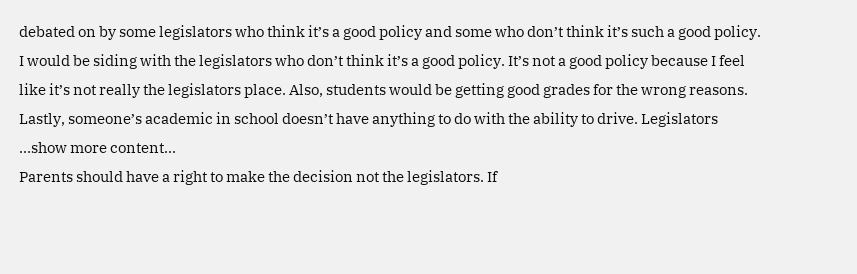debated on by some legislators who think it’s a good policy and some who don’t think it’s such a good policy. I would be siding with the legislators who don’t think it’s a good policy. It’s not a good policy because I feel like it’s not really the legislators place. Also, students would be getting good grades for the wrong reasons. Lastly, someone’s academic in school doesn’t have anything to do with the ability to drive. Legislators …show more content…
Parents should have a right to make the decision not the legislators. If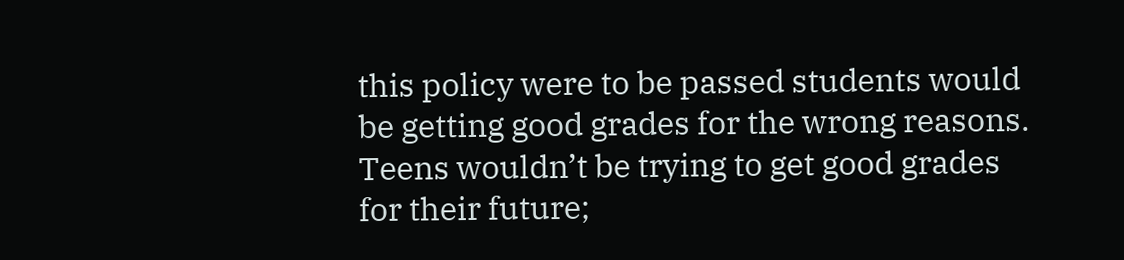this policy were to be passed students would be getting good grades for the wrong reasons. Teens wouldn’t be trying to get good grades for their future;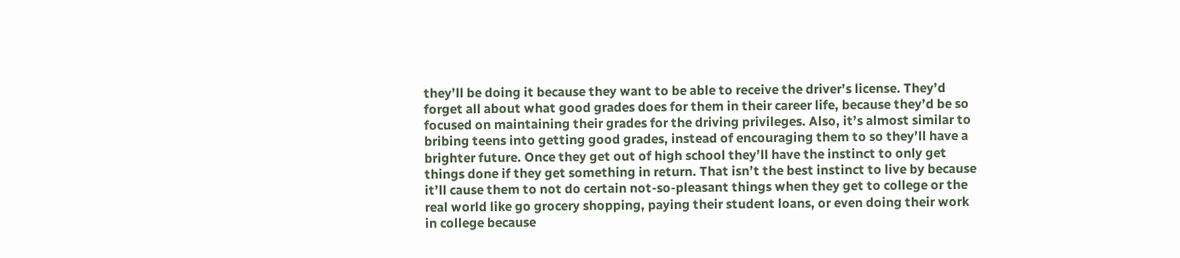they’ll be doing it because they want to be able to receive the driver’s license. They’d forget all about what good grades does for them in their career life, because they’d be so focused on maintaining their grades for the driving privileges. Also, it’s almost similar to bribing teens into getting good grades, instead of encouraging them to so they’ll have a brighter future. Once they get out of high school they’ll have the instinct to only get things done if they get something in return. That isn’t the best instinct to live by because it’ll cause them to not do certain not-so-pleasant things when they get to college or the real world like go grocery shopping, paying their student loans, or even doing their work in college because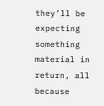they’ll be expecting something material in return, all because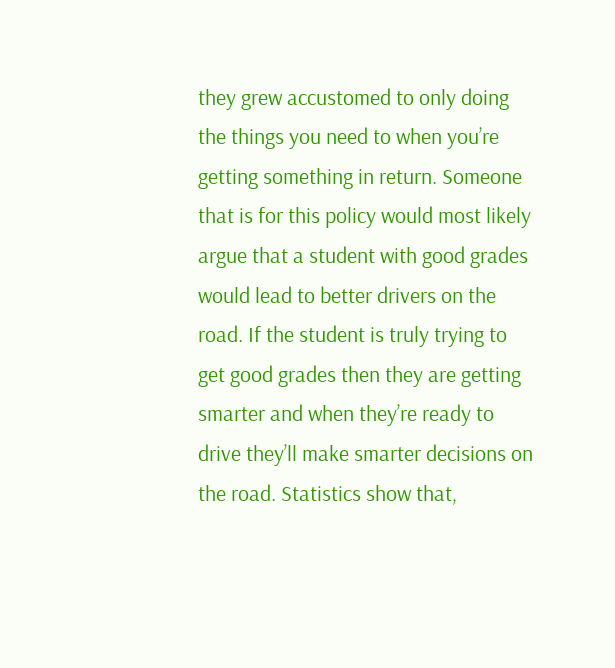they grew accustomed to only doing the things you need to when you’re getting something in return. Someone that is for this policy would most likely argue that a student with good grades would lead to better drivers on the road. If the student is truly trying to get good grades then they are getting smarter and when they’re ready to drive they’ll make smarter decisions on the road. Statistics show that,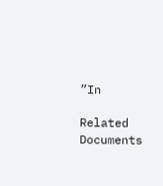”In

Related Documents